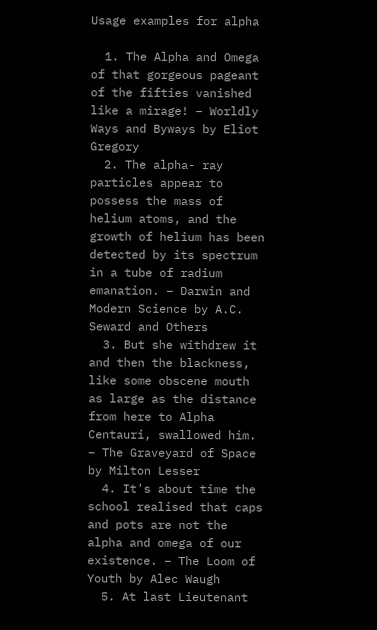Usage examples for alpha

  1. The Alpha and Omega of that gorgeous pageant of the fifties vanished like a mirage! – Worldly Ways and Byways by Eliot Gregory
  2. The alpha- ray particles appear to possess the mass of helium atoms, and the growth of helium has been detected by its spectrum in a tube of radium emanation. – Darwin and Modern Science by A.C. Seward and Others
  3. But she withdrew it and then the blackness, like some obscene mouth as large as the distance from here to Alpha Centauri, swallowed him. – The Graveyard of Space by Milton Lesser
  4. It's about time the school realised that caps and pots are not the alpha and omega of our existence. – The Loom of Youth by Alec Waugh
  5. At last Lieutenant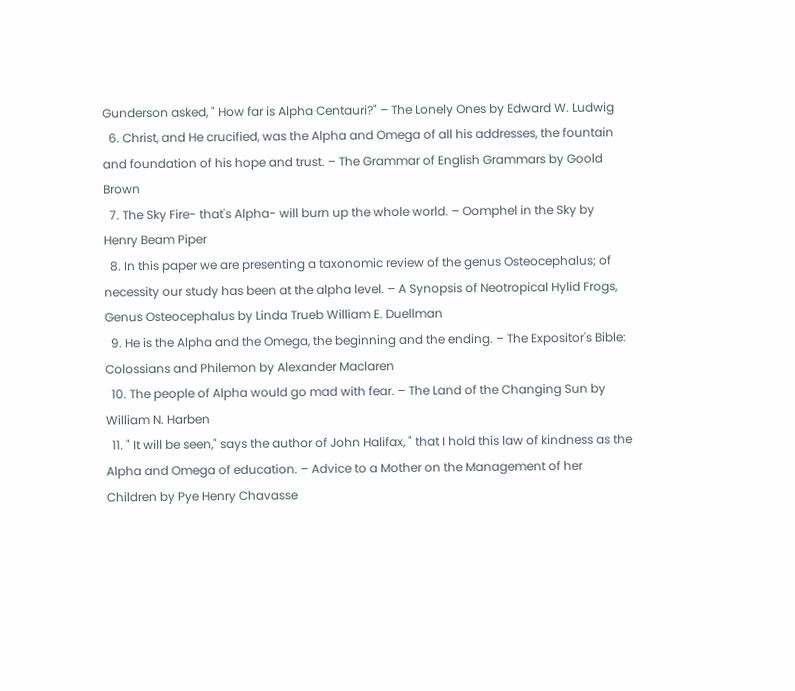Gunderson asked, " How far is Alpha Centauri?" – The Lonely Ones by Edward W. Ludwig
  6. Christ, and He crucified, was the Alpha and Omega of all his addresses, the fountain and foundation of his hope and trust. – The Grammar of English Grammars by Goold Brown
  7. The Sky Fire- that's Alpha- will burn up the whole world. – Oomphel in the Sky by Henry Beam Piper
  8. In this paper we are presenting a taxonomic review of the genus Osteocephalus; of necessity our study has been at the alpha level. – A Synopsis of Neotropical Hylid Frogs, Genus Osteocephalus by Linda Trueb William E. Duellman
  9. He is the Alpha and the Omega, the beginning and the ending. – The Expositor's Bible: Colossians and Philemon by Alexander Maclaren
  10. The people of Alpha would go mad with fear. – The Land of the Changing Sun by William N. Harben
  11. " It will be seen," says the author of John Halifax, " that I hold this law of kindness as the Alpha and Omega of education. – Advice to a Mother on the Management of her Children by Pye Henry Chavasse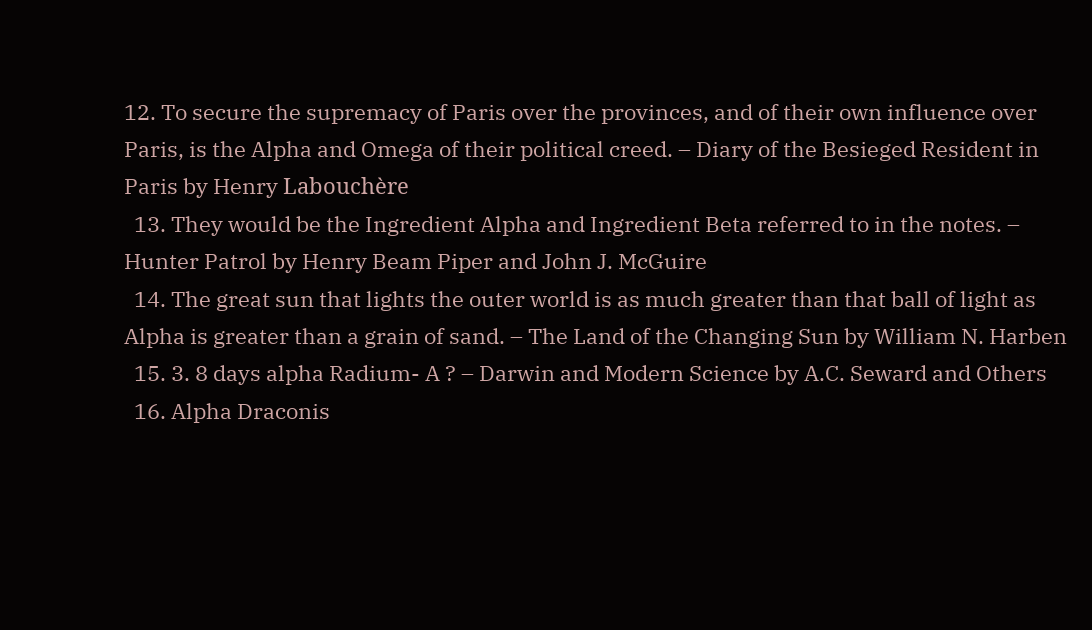12. To secure the supremacy of Paris over the provinces, and of their own influence over Paris, is the Alpha and Omega of their political creed. – Diary of the Besieged Resident in Paris by Henry Labouchère
  13. They would be the Ingredient Alpha and Ingredient Beta referred to in the notes. – Hunter Patrol by Henry Beam Piper and John J. McGuire
  14. The great sun that lights the outer world is as much greater than that ball of light as Alpha is greater than a grain of sand. – The Land of the Changing Sun by William N. Harben
  15. 3. 8 days alpha Radium- A ? – Darwin and Modern Science by A.C. Seward and Others
  16. Alpha Draconis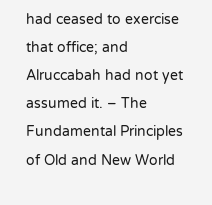had ceased to exercise that office; and Alruccabah had not yet assumed it. – The Fundamental Principles of Old and New World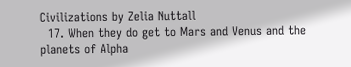Civilizations by Zelia Nuttall
  17. When they do get to Mars and Venus and the planets of Alpha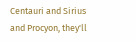Centauri and Sirius and Procyon, they'll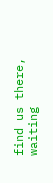find us there, waiting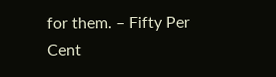for them. – Fifty Per Cent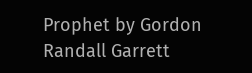Prophet by Gordon Randall Garrett